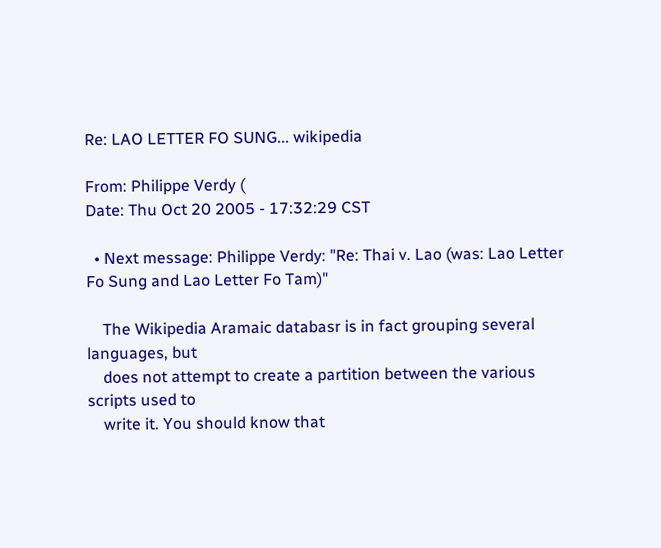Re: LAO LETTER FO SUNG... wikipedia

From: Philippe Verdy (
Date: Thu Oct 20 2005 - 17:32:29 CST

  • Next message: Philippe Verdy: "Re: Thai v. Lao (was: Lao Letter Fo Sung and Lao Letter Fo Tam)"

    The Wikipedia Aramaic databasr is in fact grouping several languages, but
    does not attempt to create a partition between the various scripts used to
    write it. You should know that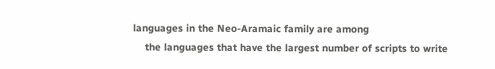languages in the Neo-Aramaic family are among
    the languages that have the largest number of scripts to write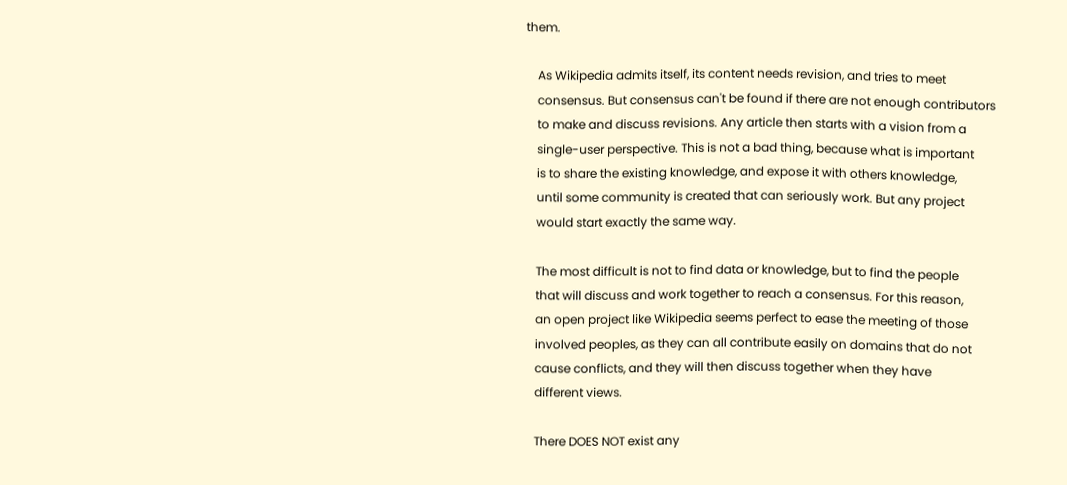them.

    As Wikipedia admits itself, its content needs revision, and tries to meet
    consensus. But consensus can't be found if there are not enough contributors
    to make and discuss revisions. Any article then starts with a vision from a
    single-user perspective. This is not a bad thing, because what is important
    is to share the existing knowledge, and expose it with others knowledge,
    until some community is created that can seriously work. But any project
    would start exactly the same way.

    The most difficult is not to find data or knowledge, but to find the people
    that will discuss and work together to reach a consensus. For this reason,
    an open project like Wikipedia seems perfect to ease the meeting of those
    involved peoples, as they can all contribute easily on domains that do not
    cause conflicts, and they will then discuss together when they have
    different views.

    There DOES NOT exist any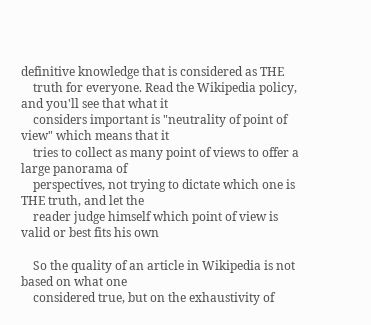definitive knowledge that is considered as THE
    truth for everyone. Read the Wikipedia policy, and you'll see that what it
    considers important is "neutrality of point of view" which means that it
    tries to collect as many point of views to offer a large panorama of
    perspectives, not trying to dictate which one is THE truth, and let the
    reader judge himself which point of view is valid or best fits his own

    So the quality of an article in Wikipedia is not based on what one
    considered true, but on the exhaustivity of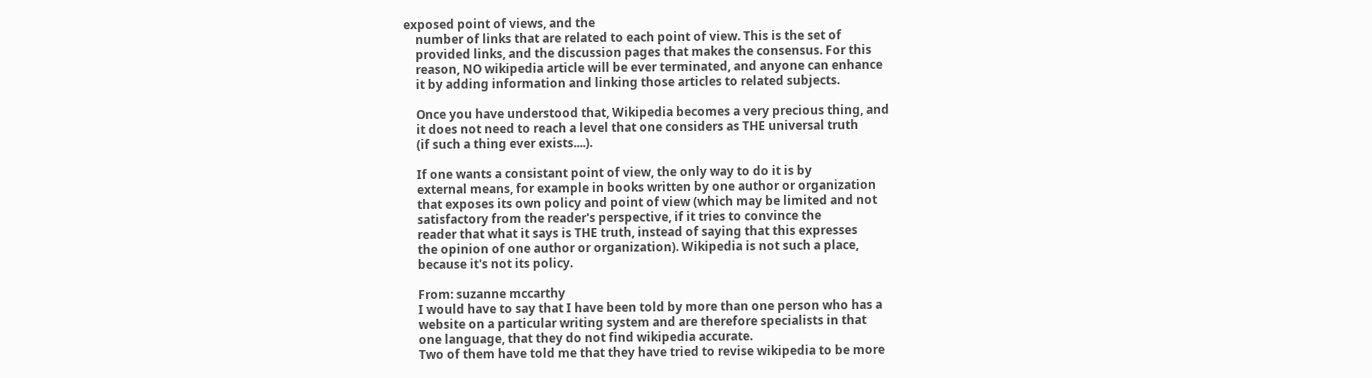exposed point of views, and the
    number of links that are related to each point of view. This is the set of
    provided links, and the discussion pages that makes the consensus. For this
    reason, NO wikipedia article will be ever terminated, and anyone can enhance
    it by adding information and linking those articles to related subjects.

    Once you have understood that, Wikipedia becomes a very precious thing, and
    it does not need to reach a level that one considers as THE universal truth
    (if such a thing ever exists....).

    If one wants a consistant point of view, the only way to do it is by
    external means, for example in books written by one author or organization
    that exposes its own policy and point of view (which may be limited and not
    satisfactory from the reader's perspective, if it tries to convince the
    reader that what it says is THE truth, instead of saying that this expresses
    the opinion of one author or organization). Wikipedia is not such a place,
    because it's not its policy.

    From: suzanne mccarthy
    I would have to say that I have been told by more than one person who has a
    website on a particular writing system and are therefore specialists in that
    one language, that they do not find wikipedia accurate.
    Two of them have told me that they have tried to revise wikipedia to be more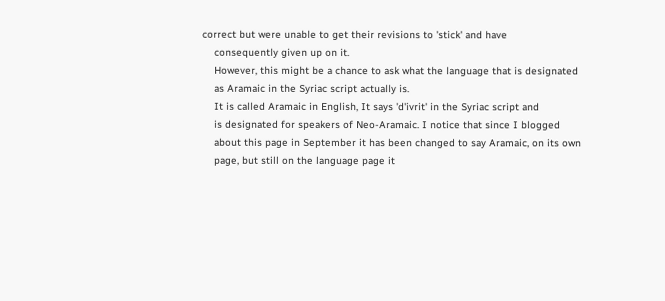correct but were unable to get their revisions to 'stick' and have
    consequently given up on it.
    However, this might be a chance to ask what the language that is designated
    as Aramaic in the Syriac script actually is.
    It is called Aramaic in English, It says 'd'ivrit' in the Syriac script and
    is designated for speakers of Neo-Aramaic. I notice that since I blogged
    about this page in September it has been changed to say Aramaic, on its own
    page, but still on the language page it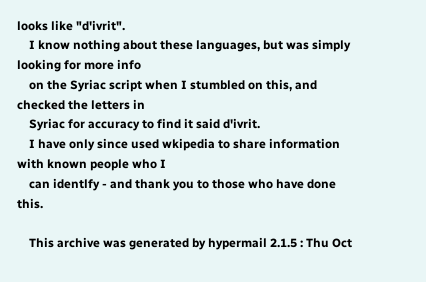looks like "d'ivrit".
    I know nothing about these languages, but was simply looking for more info
    on the Syriac script when I stumbled on this, and checked the letters in
    Syriac for accuracy to find it said d'ivrit.
    I have only since used wkipedia to share information with known people who I
    can identlfy - and thank you to those who have done this.

    This archive was generated by hypermail 2.1.5 : Thu Oct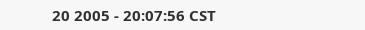20 2005 - 20:07:56 CST